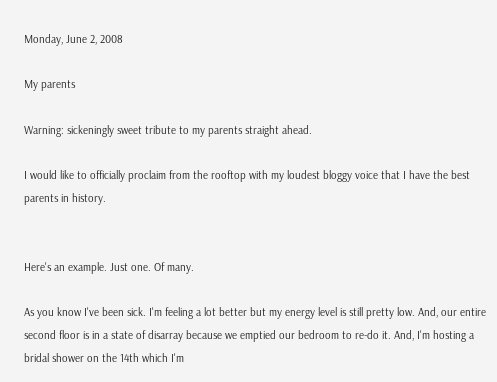Monday, June 2, 2008

My parents

Warning: sickeningly sweet tribute to my parents straight ahead.

I would like to officially proclaim from the rooftop with my loudest bloggy voice that I have the best parents in history.


Here's an example. Just one. Of many.

As you know I've been sick. I'm feeling a lot better but my energy level is still pretty low. And, our entire second floor is in a state of disarray because we emptied our bedroom to re-do it. And, I'm hosting a bridal shower on the 14th which I'm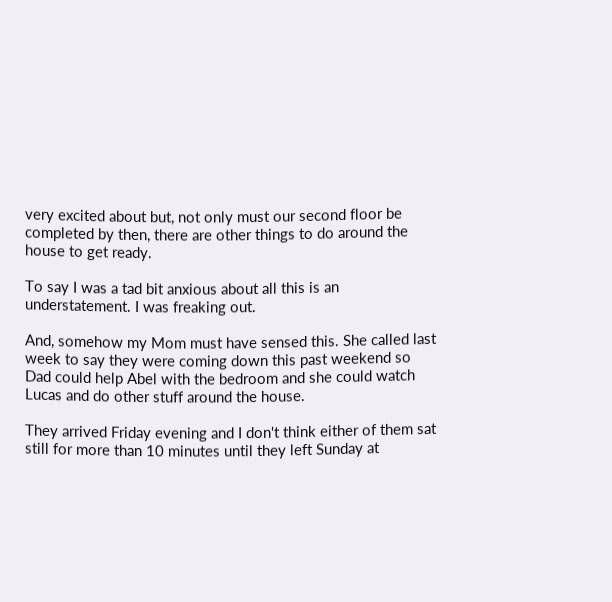very excited about but, not only must our second floor be completed by then, there are other things to do around the house to get ready.

To say I was a tad bit anxious about all this is an understatement. I was freaking out.

And, somehow my Mom must have sensed this. She called last week to say they were coming down this past weekend so Dad could help Abel with the bedroom and she could watch Lucas and do other stuff around the house.

They arrived Friday evening and I don't think either of them sat still for more than 10 minutes until they left Sunday at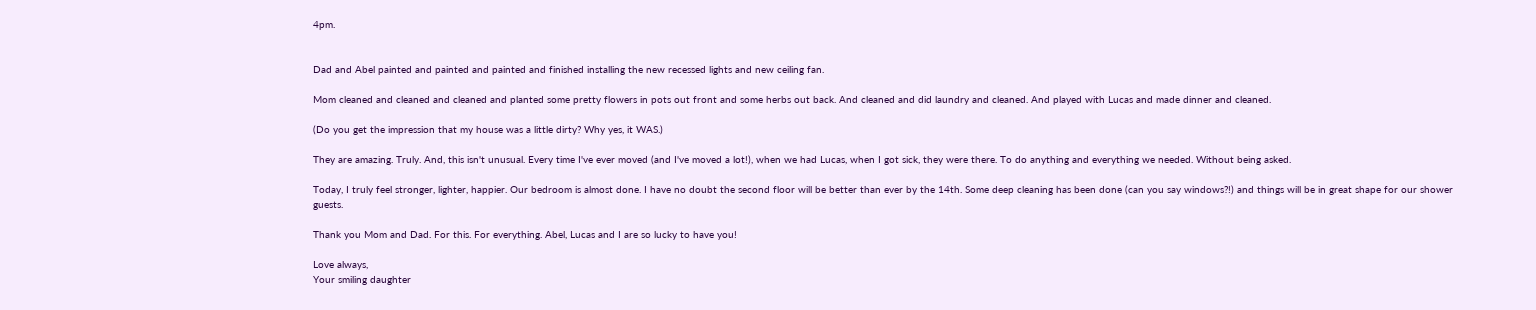4pm.


Dad and Abel painted and painted and painted and finished installing the new recessed lights and new ceiling fan.

Mom cleaned and cleaned and cleaned and planted some pretty flowers in pots out front and some herbs out back. And cleaned and did laundry and cleaned. And played with Lucas and made dinner and cleaned.

(Do you get the impression that my house was a little dirty? Why yes, it WAS.)

They are amazing. Truly. And, this isn't unusual. Every time I've ever moved (and I've moved a lot!), when we had Lucas, when I got sick, they were there. To do anything and everything we needed. Without being asked.

Today, I truly feel stronger, lighter, happier. Our bedroom is almost done. I have no doubt the second floor will be better than ever by the 14th. Some deep cleaning has been done (can you say windows?!) and things will be in great shape for our shower guests.

Thank you Mom and Dad. For this. For everything. Abel, Lucas and I are so lucky to have you!

Love always,
Your smiling daughter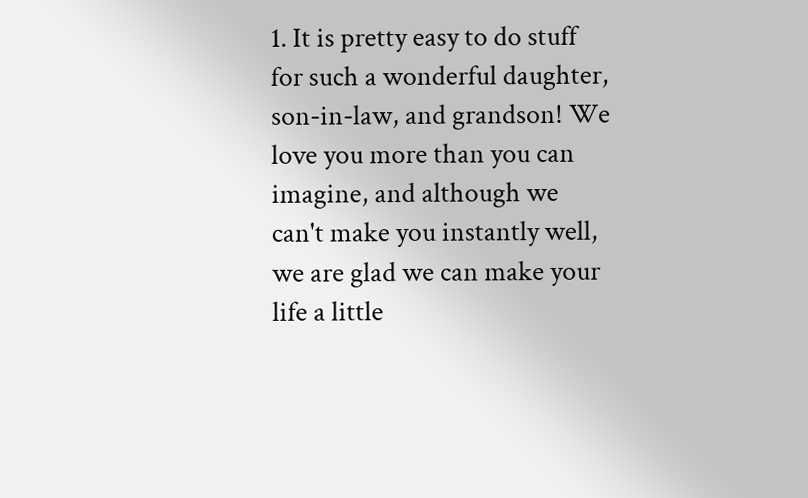1. It is pretty easy to do stuff for such a wonderful daughter, son-in-law, and grandson! We love you more than you can imagine, and although we can't make you instantly well, we are glad we can make your life a little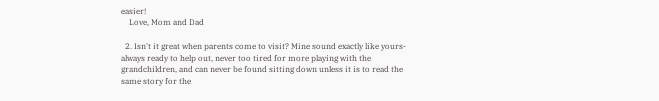easier!
    Love, Mom and Dad

  2. Isn't it great when parents come to visit? Mine sound exactly like yours- always ready to help out, never too tired for more playing with the grandchildren, and can never be found sitting down unless it is to read the same story for the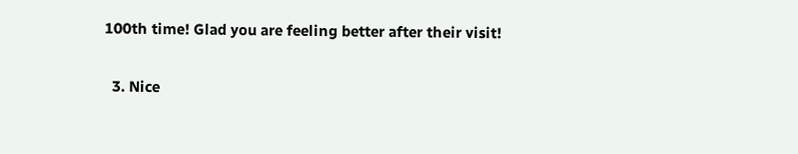100th time! Glad you are feeling better after their visit!

  3. Nice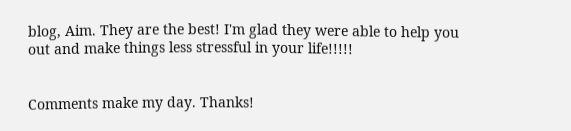blog, Aim. They are the best! I'm glad they were able to help you out and make things less stressful in your life!!!!!


Comments make my day. Thanks!